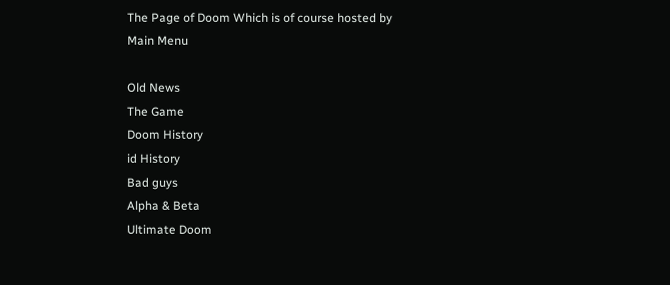The Page of Doom Which is of course hosted by
Main Menu

Old News
The Game
Doom History
id History
Bad guys
Alpha & Beta
Ultimate Doom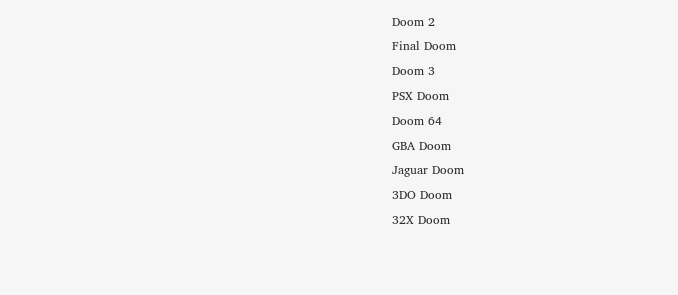Doom 2
Final Doom
Doom 3
PSX Doom
Doom 64
GBA Doom
Jaguar Doom
3DO Doom
32X Doom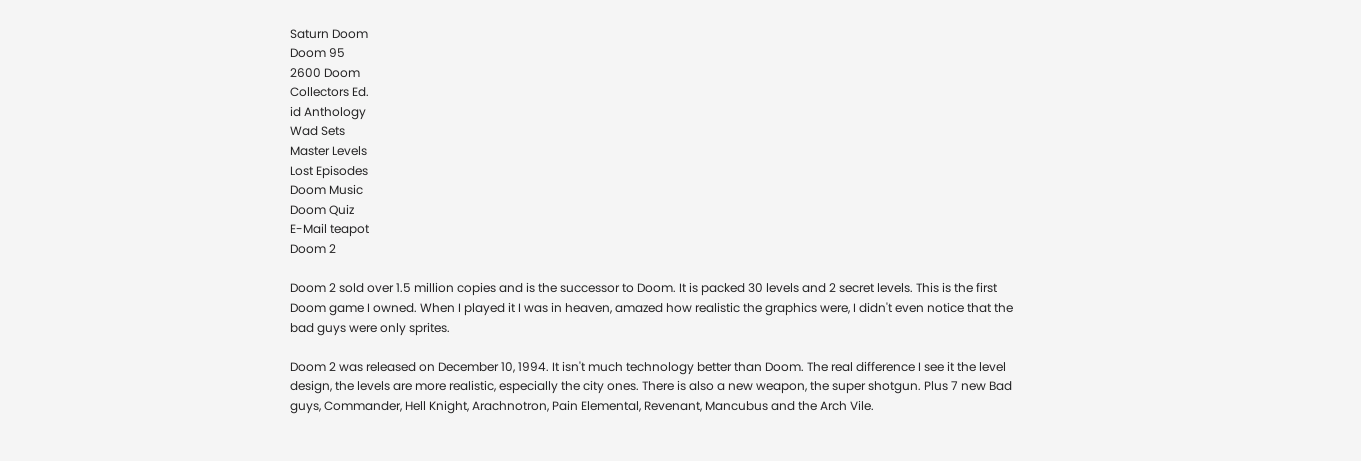Saturn Doom
Doom 95
2600 Doom
Collectors Ed.
id Anthology
Wad Sets
Master Levels
Lost Episodes
Doom Music
Doom Quiz
E-Mail teapot
Doom 2

Doom 2 sold over 1.5 million copies and is the successor to Doom. It is packed 30 levels and 2 secret levels. This is the first Doom game I owned. When I played it I was in heaven, amazed how realistic the graphics were, I didn't even notice that the bad guys were only sprites.

Doom 2 was released on December 10, 1994. It isn't much technology better than Doom. The real difference I see it the level design, the levels are more realistic, especially the city ones. There is also a new weapon, the super shotgun. Plus 7 new Bad guys, Commander, Hell Knight, Arachnotron, Pain Elemental, Revenant, Mancubus and the Arch Vile.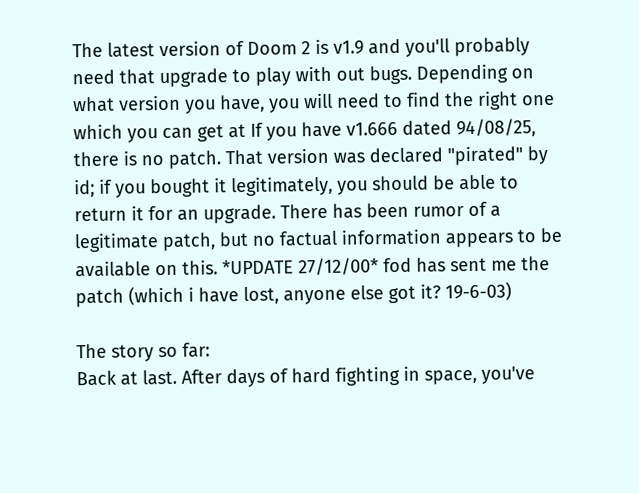The latest version of Doom 2 is v1.9 and you'll probably need that upgrade to play with out bugs. Depending on what version you have, you will need to find the right one which you can get at If you have v1.666 dated 94/08/25, there is no patch. That version was declared "pirated" by id; if you bought it legitimately, you should be able to return it for an upgrade. There has been rumor of a legitimate patch, but no factual information appears to be available on this. *UPDATE 27/12/00* fod has sent me the patch (which i have lost, anyone else got it? 19-6-03)

The story so far:
Back at last. After days of hard fighting in space, you've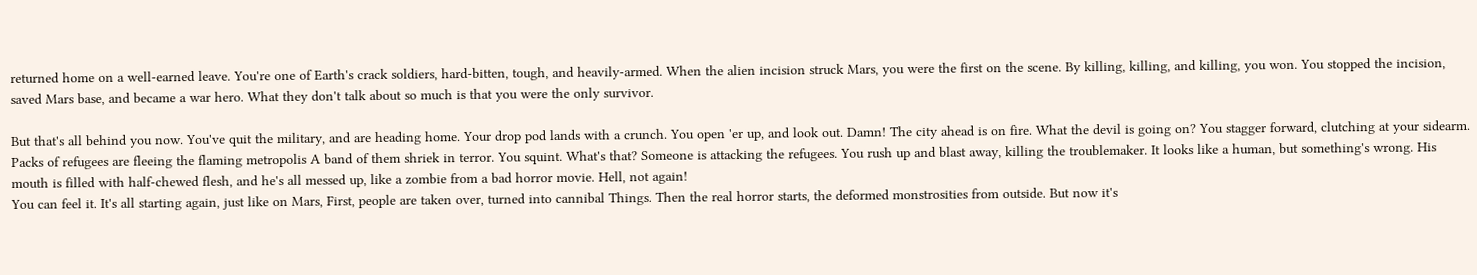returned home on a well-earned leave. You're one of Earth's crack soldiers, hard-bitten, tough, and heavily-armed. When the alien incision struck Mars, you were the first on the scene. By killing, killing, and killing, you won. You stopped the incision, saved Mars base, and became a war hero. What they don't talk about so much is that you were the only survivor.

But that's all behind you now. You've quit the military, and are heading home. Your drop pod lands with a crunch. You open 'er up, and look out. Damn! The city ahead is on fire. What the devil is going on? You stagger forward, clutching at your sidearm. Packs of refugees are fleeing the flaming metropolis A band of them shriek in terror. You squint. What's that? Someone is attacking the refugees. You rush up and blast away, killing the troublemaker. It looks like a human, but something's wrong. His mouth is filled with half-chewed flesh, and he's all messed up, like a zombie from a bad horror movie. Hell, not again!
You can feel it. It's all starting again, just like on Mars, First, people are taken over, turned into cannibal Things. Then the real horror starts, the deformed monstrosities from outside. But now it's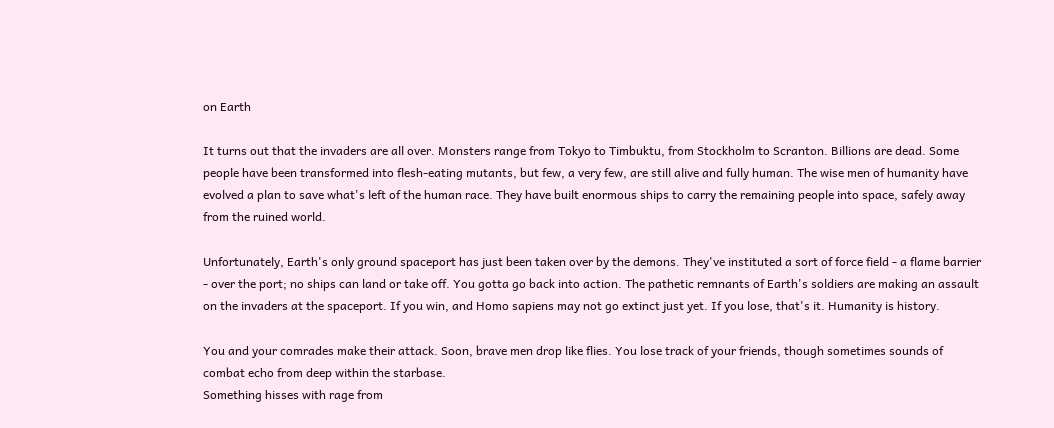on Earth

It turns out that the invaders are all over. Monsters range from Tokyo to Timbuktu, from Stockholm to Scranton. Billions are dead. Some people have been transformed into flesh-eating mutants, but few, a very few, are still alive and fully human. The wise men of humanity have evolved a plan to save what's left of the human race. They have built enormous ships to carry the remaining people into space, safely away from the ruined world.

Unfortunately, Earth's only ground spaceport has just been taken over by the demons. They've instituted a sort of force field - a flame barrier - over the port; no ships can land or take off. You gotta go back into action. The pathetic remnants of Earth's soldiers are making an assault on the invaders at the spaceport. If you win, and Homo sapiens may not go extinct just yet. If you lose, that's it. Humanity is history.

You and your comrades make their attack. Soon, brave men drop like flies. You lose track of your friends, though sometimes sounds of combat echo from deep within the starbase.
Something hisses with rage from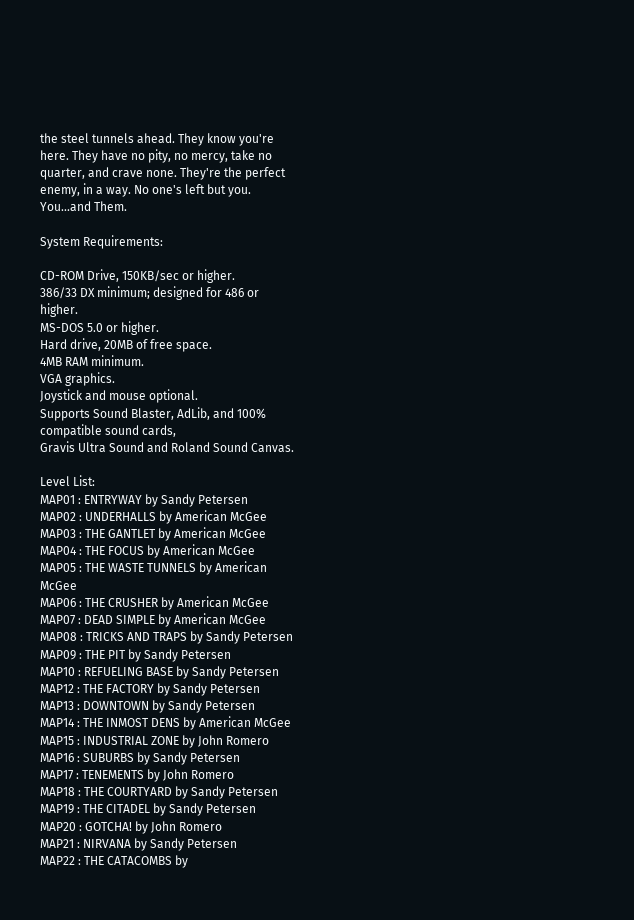the steel tunnels ahead. They know you're here. They have no pity, no mercy, take no quarter, and crave none. They're the perfect enemy, in a way. No one's left but you. You...and Them.

System Requirements:

CD-ROM Drive, 150KB/sec or higher.
386/33 DX minimum; designed for 486 or higher.
MS-DOS 5.0 or higher.
Hard drive, 20MB of free space.
4MB RAM minimum.
VGA graphics.
Joystick and mouse optional.
Supports Sound Blaster, AdLib, and 100% compatible sound cards,
Gravis Ultra Sound and Roland Sound Canvas.

Level List:
MAP01 : ENTRYWAY by Sandy Petersen
MAP02 : UNDERHALLS by American McGee
MAP03 : THE GANTLET by American McGee
MAP04 : THE FOCUS by American McGee
MAP05 : THE WASTE TUNNELS by American McGee
MAP06 : THE CRUSHER by American McGee
MAP07 : DEAD SIMPLE by American McGee
MAP08 : TRICKS AND TRAPS by Sandy Petersen
MAP09 : THE PIT by Sandy Petersen
MAP10 : REFUELING BASE by Sandy Petersen
MAP12 : THE FACTORY by Sandy Petersen
MAP13 : DOWNTOWN by Sandy Petersen
MAP14 : THE INMOST DENS by American McGee
MAP15 : INDUSTRIAL ZONE by John Romero
MAP16 : SUBURBS by Sandy Petersen
MAP17 : TENEMENTS by John Romero
MAP18 : THE COURTYARD by Sandy Petersen
MAP19 : THE CITADEL by Sandy Petersen
MAP20 : GOTCHA! by John Romero
MAP21 : NIRVANA by Sandy Petersen
MAP22 : THE CATACOMBS by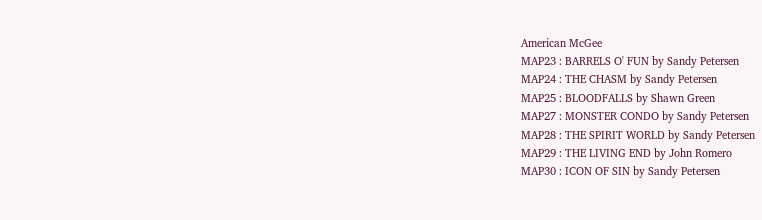American McGee
MAP23 : BARRELS O' FUN by Sandy Petersen
MAP24 : THE CHASM by Sandy Petersen
MAP25 : BLOODFALLS by Shawn Green
MAP27 : MONSTER CONDO by Sandy Petersen
MAP28 : THE SPIRIT WORLD by Sandy Petersen
MAP29 : THE LIVING END by John Romero
MAP30 : ICON OF SIN by Sandy Petersen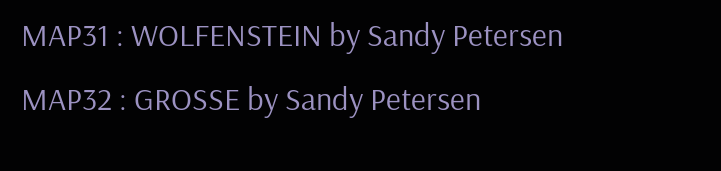MAP31 : WOLFENSTEIN by Sandy Petersen
MAP32 : GROSSE by Sandy Petersen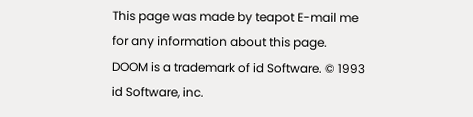This page was made by teapot E-mail me for any information about this page.
DOOM is a trademark of id Software. © 1993 id Software, inc.